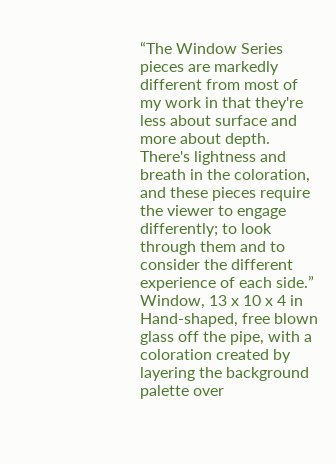“The Window Series pieces are markedly different from most of my work in that they're less about surface and more about depth.  There's lightness and breath in the coloration, and these pieces require the viewer to engage differently; to look through them and to consider the different experience of each side.”
Window, 13 x 10 x 4 in
Hand-shaped, free blown glass off the pipe, with a coloration created by layering the background palette over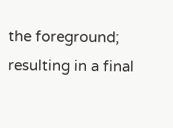the foreground; resulting in a final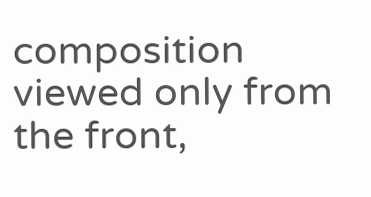composition viewed only from the front,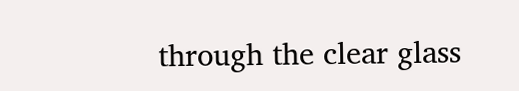through the clear glass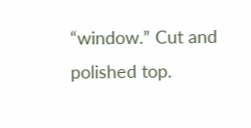“window.” Cut and polished top.